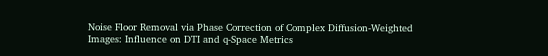Noise Floor Removal via Phase Correction of Complex Diffusion-Weighted Images: Influence on DTI and q-Space Metrics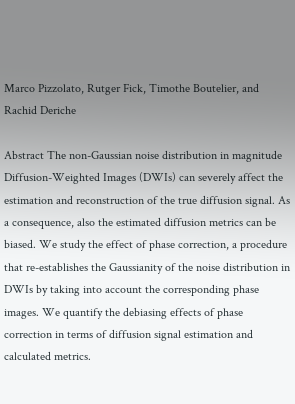Marco Pizzolato, Rutger Fick, Timothe Boutelier, and Rachid Deriche

Abstract The non-Gaussian noise distribution in magnitude Diffusion-Weighted Images (DWIs) can severely affect the estimation and reconstruction of the true diffusion signal. As a consequence, also the estimated diffusion metrics can be biased. We study the effect of phase correction, a procedure that re-establishes the Gaussianity of the noise distribution in DWIs by taking into account the corresponding phase images. We quantify the debiasing effects of phase correction in terms of diffusion signal estimation and calculated metrics.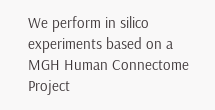We perform in silico experiments based on a MGH Human Connectome Project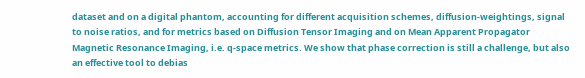dataset and on a digital phantom, accounting for different acquisition schemes, diffusion-weightings, signal to noise ratios, and for metrics based on Diffusion Tensor Imaging and on Mean Apparent Propagator Magnetic Resonance Imaging, i.e. q-space metrics. We show that phase correction is still a challenge, but also an effective tool to debias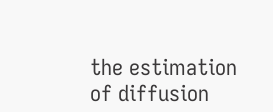the estimation of diffusion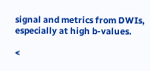signal and metrics from DWIs, especially at high b-values.

<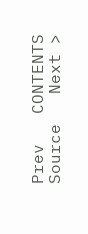Prev   CONTENTS   Source   Next >